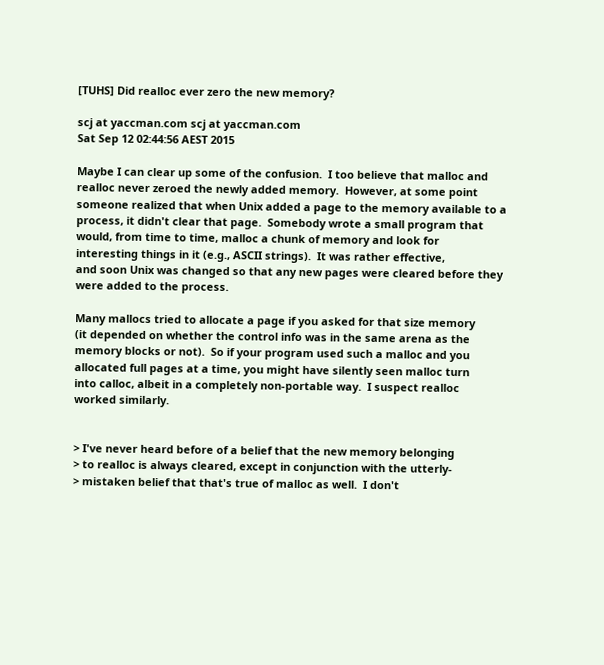[TUHS] Did realloc ever zero the new memory?

scj at yaccman.com scj at yaccman.com
Sat Sep 12 02:44:56 AEST 2015

Maybe I can clear up some of the confusion.  I too believe that malloc and
realloc never zeroed the newly added memory.  However, at some point
someone realized that when Unix added a page to the memory available to a
process, it didn't clear that page.  Somebody wrote a small program that
would, from time to time, malloc a chunk of memory and look for
interesting things in it (e.g., ASCII strings).  It was rather effective,
and soon Unix was changed so that any new pages were cleared before they
were added to the process.

Many mallocs tried to allocate a page if you asked for that size memory
(it depended on whether the control info was in the same arena as the
memory blocks or not).  So if your program used such a malloc and you
allocated full pages at a time, you might have silently seen malloc turn
into calloc, albeit in a completely non-portable way.  I suspect realloc
worked similarly.


> I've never heard before of a belief that the new memory belonging
> to realloc is always cleared, except in conjunction with the utterly-
> mistaken belief that that's true of malloc as well.  I don't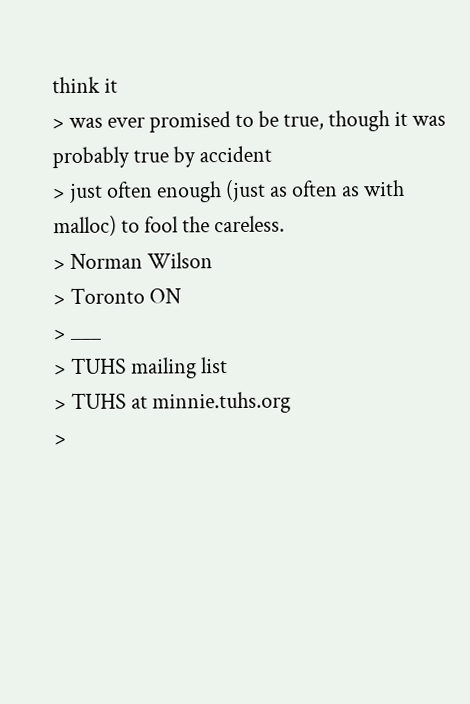think it
> was ever promised to be true, though it was probably true by accident
> just often enough (just as often as with malloc) to fool the careless.
> Norman Wilson
> Toronto ON
> ___
> TUHS mailing list
> TUHS at minnie.tuhs.org
>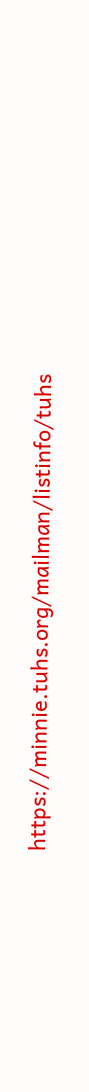https://minnie.tuhs.org/mailman/listinfo/tuhs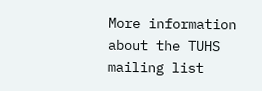More information about the TUHS mailing list